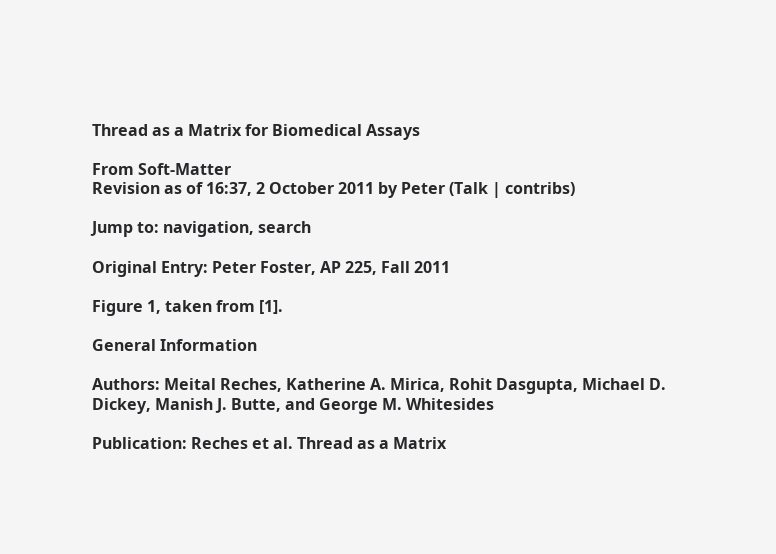Thread as a Matrix for Biomedical Assays

From Soft-Matter
Revision as of 16:37, 2 October 2011 by Peter (Talk | contribs)

Jump to: navigation, search

Original Entry: Peter Foster, AP 225, Fall 2011

Figure 1, taken from [1].

General Information

Authors: Meital Reches, Katherine A. Mirica, Rohit Dasgupta, Michael D. Dickey, Manish J. Butte, and George M. Whitesides

Publication: Reches et al. Thread as a Matrix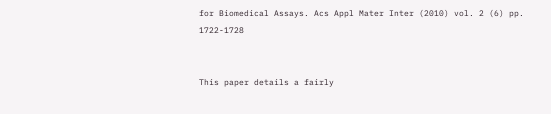for Biomedical Assays. Acs Appl Mater Inter (2010) vol. 2 (6) pp. 1722-1728


This paper details a fairly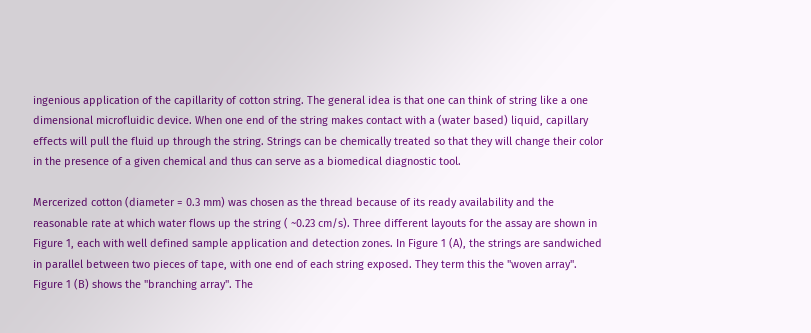ingenious application of the capillarity of cotton string. The general idea is that one can think of string like a one dimensional microfluidic device. When one end of the string makes contact with a (water based) liquid, capillary effects will pull the fluid up through the string. Strings can be chemically treated so that they will change their color in the presence of a given chemical and thus can serve as a biomedical diagnostic tool.

Mercerized cotton (diameter = 0.3 mm) was chosen as the thread because of its ready availability and the reasonable rate at which water flows up the string ( ~0.23 cm/s). Three different layouts for the assay are shown in Figure 1, each with well defined sample application and detection zones. In Figure 1 (A), the strings are sandwiched in parallel between two pieces of tape, with one end of each string exposed. They term this the "woven array". Figure 1 (B) shows the "branching array". The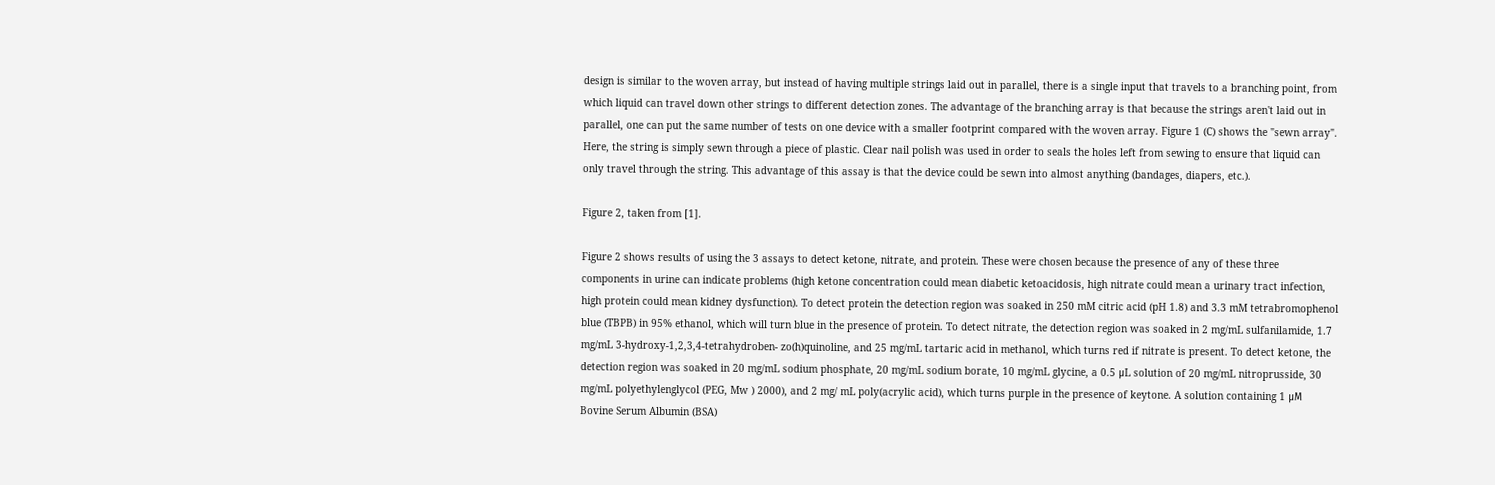design is similar to the woven array, but instead of having multiple strings laid out in parallel, there is a single input that travels to a branching point, from which liquid can travel down other strings to different detection zones. The advantage of the branching array is that because the strings aren't laid out in parallel, one can put the same number of tests on one device with a smaller footprint compared with the woven array. Figure 1 (C) shows the "sewn array". Here, the string is simply sewn through a piece of plastic. Clear nail polish was used in order to seals the holes left from sewing to ensure that liquid can only travel through the string. This advantage of this assay is that the device could be sewn into almost anything (bandages, diapers, etc.).

Figure 2, taken from [1].

Figure 2 shows results of using the 3 assays to detect ketone, nitrate, and protein. These were chosen because the presence of any of these three components in urine can indicate problems (high ketone concentration could mean diabetic ketoacidosis, high nitrate could mean a urinary tract infection, high protein could mean kidney dysfunction). To detect protein the detection region was soaked in 250 mM citric acid (pH 1.8) and 3.3 mM tetrabromophenol blue (TBPB) in 95% ethanol, which will turn blue in the presence of protein. To detect nitrate, the detection region was soaked in 2 mg/mL sulfanilamide, 1.7 mg/mL 3-hydroxy-1,2,3,4-tetrahydroben- zo(h)quinoline, and 25 mg/mL tartaric acid in methanol, which turns red if nitrate is present. To detect ketone, the detection region was soaked in 20 mg/mL sodium phosphate, 20 mg/mL sodium borate, 10 mg/mL glycine, a 0.5 μL solution of 20 mg/mL nitroprusside, 30 mg/mL polyethylenglycol (PEG, Mw ) 2000), and 2 mg/ mL poly(acrylic acid), which turns purple in the presence of keytone. A solution containing 1 μM Bovine Serum Albumin (BSA)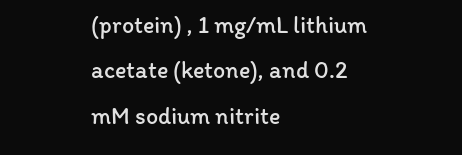(protein) , 1 mg/mL lithium acetate (ketone), and 0.2 mM sodium nitrite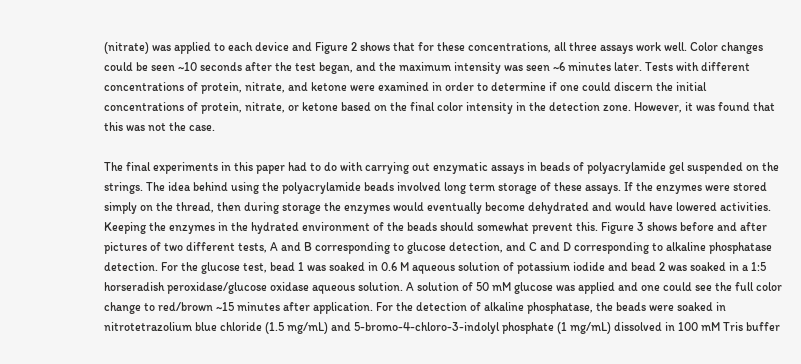(nitrate) was applied to each device and Figure 2 shows that for these concentrations, all three assays work well. Color changes could be seen ~10 seconds after the test began, and the maximum intensity was seen ~6 minutes later. Tests with different concentrations of protein, nitrate, and ketone were examined in order to determine if one could discern the initial concentrations of protein, nitrate, or ketone based on the final color intensity in the detection zone. However, it was found that this was not the case.

The final experiments in this paper had to do with carrying out enzymatic assays in beads of polyacrylamide gel suspended on the strings. The idea behind using the polyacrylamide beads involved long term storage of these assays. If the enzymes were stored simply on the thread, then during storage the enzymes would eventually become dehydrated and would have lowered activities. Keeping the enzymes in the hydrated environment of the beads should somewhat prevent this. Figure 3 shows before and after pictures of two different tests, A and B corresponding to glucose detection, and C and D corresponding to alkaline phosphatase detection. For the glucose test, bead 1 was soaked in 0.6 M aqueous solution of potassium iodide and bead 2 was soaked in a 1:5 horseradish peroxidase/glucose oxidase aqueous solution. A solution of 50 mM glucose was applied and one could see the full color change to red/brown ~15 minutes after application. For the detection of alkaline phosphatase, the beads were soaked in nitrotetrazolium blue chloride (1.5 mg/mL) and 5-bromo-4-chloro-3-indolyl phosphate (1 mg/mL) dissolved in 100 mM Tris buffer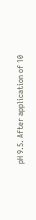pH 9.5. After application of 10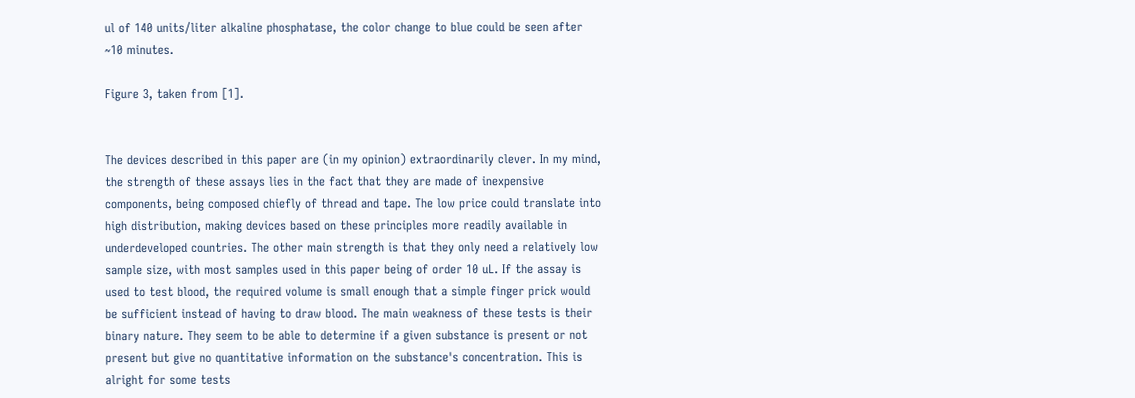ul of 140 units/liter alkaline phosphatase, the color change to blue could be seen after ~10 minutes.

Figure 3, taken from [1].


The devices described in this paper are (in my opinion) extraordinarily clever. In my mind, the strength of these assays lies in the fact that they are made of inexpensive components, being composed chiefly of thread and tape. The low price could translate into high distribution, making devices based on these principles more readily available in underdeveloped countries. The other main strength is that they only need a relatively low sample size, with most samples used in this paper being of order 10 uL. If the assay is used to test blood, the required volume is small enough that a simple finger prick would be sufficient instead of having to draw blood. The main weakness of these tests is their binary nature. They seem to be able to determine if a given substance is present or not present but give no quantitative information on the substance's concentration. This is alright for some tests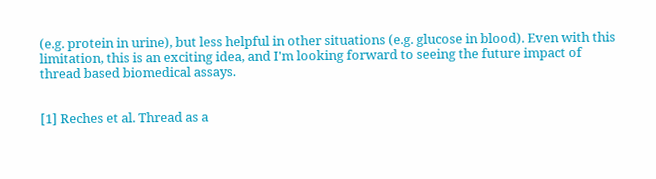(e.g. protein in urine), but less helpful in other situations (e.g. glucose in blood). Even with this limitation, this is an exciting idea, and I'm looking forward to seeing the future impact of thread based biomedical assays.


[1] Reches et al. Thread as a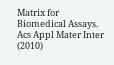Matrix for Biomedical Assays. Acs Appl Mater Inter (2010)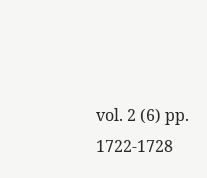vol. 2 (6) pp. 1722-1728